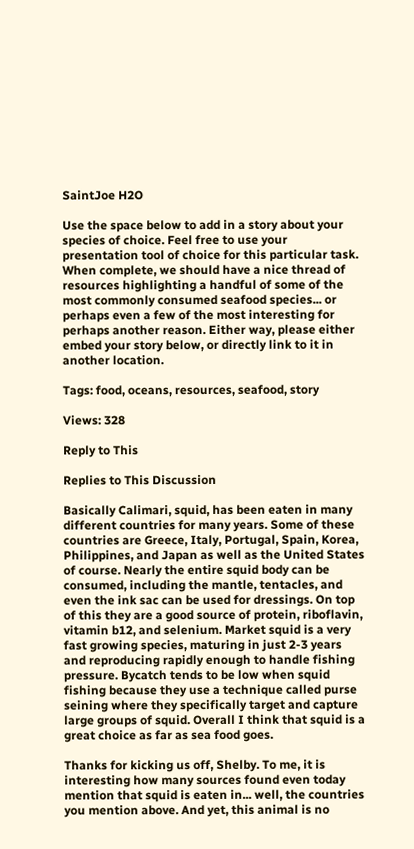SaintJoe H2O

Use the space below to add in a story about your species of choice. Feel free to use your presentation tool of choice for this particular task. When complete, we should have a nice thread of resources highlighting a handful of some of the most commonly consumed seafood species... or perhaps even a few of the most interesting for perhaps another reason. Either way, please either embed your story below, or directly link to it in another location.

Tags: food, oceans, resources, seafood, story

Views: 328

Reply to This

Replies to This Discussion

Basically Calimari, squid, has been eaten in many different countries for many years. Some of these countries are Greece, Italy, Portugal, Spain, Korea, Philippines, and Japan as well as the United States of course. Nearly the entire squid body can be consumed, including the mantle, tentacles, and even the ink sac can be used for dressings. On top of this they are a good source of protein, riboflavin, vitamin b12, and selenium. Market squid is a very fast growing species, maturing in just 2-3 years and reproducing rapidly enough to handle fishing pressure. Bycatch tends to be low when squid fishing because they use a technique called purse seining where they specifically target and capture large groups of squid. Overall I think that squid is a great choice as far as sea food goes.

Thanks for kicking us off, Shelby. To me, it is interesting how many sources found even today mention that squid is eaten in... well, the countries you mention above. And yet, this animal is no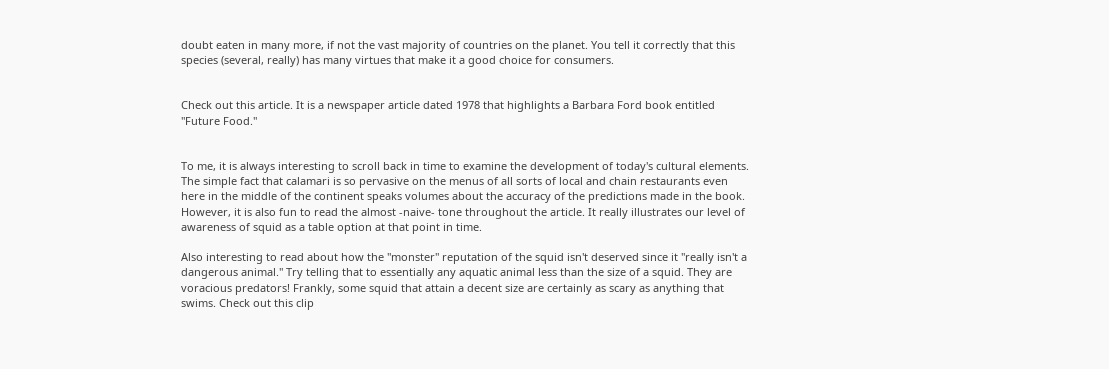doubt eaten in many more, if not the vast majority of countries on the planet. You tell it correctly that this species (several, really) has many virtues that make it a good choice for consumers.


Check out this article. It is a newspaper article dated 1978 that highlights a Barbara Ford book entitled "Future Food."


To me, it is always interesting to scroll back in time to examine the development of today's cultural elements. The simple fact that calamari is so pervasive on the menus of all sorts of local and chain restaurants even here in the middle of the continent speaks volumes about the accuracy of the predictions made in the book. However, it is also fun to read the almost -naive- tone throughout the article. It really illustrates our level of awareness of squid as a table option at that point in time.

Also interesting to read about how the "monster" reputation of the squid isn't deserved since it "really isn't a dangerous animal." Try telling that to essentially any aquatic animal less than the size of a squid. They are voracious predators! Frankly, some squid that attain a decent size are certainly as scary as anything that swims. Check out this clip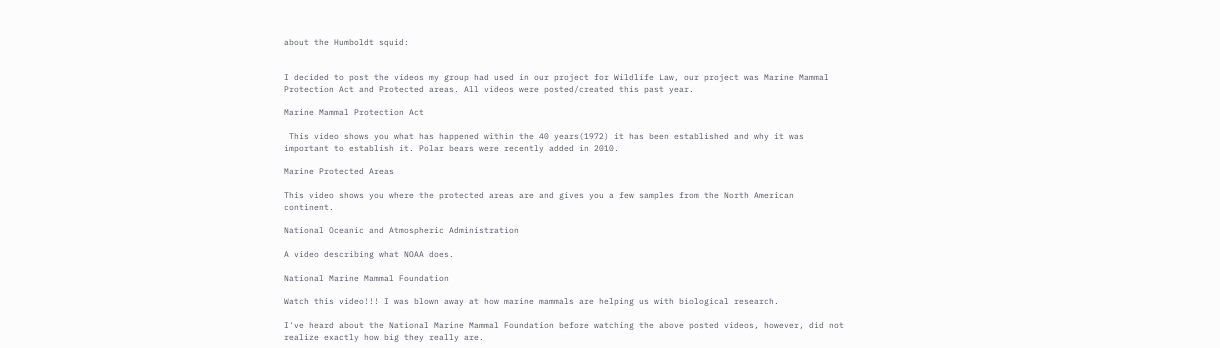about the Humboldt squid:


I decided to post the videos my group had used in our project for Wildlife Law, our project was Marine Mammal Protection Act and Protected areas. All videos were posted/created this past year.

Marine Mammal Protection Act

 This video shows you what has happened within the 40 years(1972) it has been established and why it was important to establish it. Polar bears were recently added in 2010.

Marine Protected Areas

This video shows you where the protected areas are and gives you a few samples from the North American continent.

National Oceanic and Atmospheric Administration

A video describing what NOAA does.

National Marine Mammal Foundation

Watch this video!!! I was blown away at how marine mammals are helping us with biological research.

I've heard about the National Marine Mammal Foundation before watching the above posted videos, however, did not realize exactly how big they really are.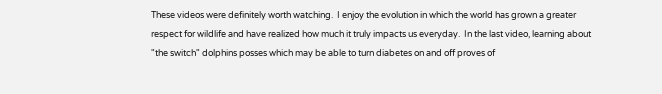These videos were definitely worth watching.  I enjoy the evolution in which the world has grown a greater respect for wildlife and have realized how much it truly impacts us everyday.  In the last video, learning about "the switch" dolphins posses which may be able to turn diabetes on and off proves of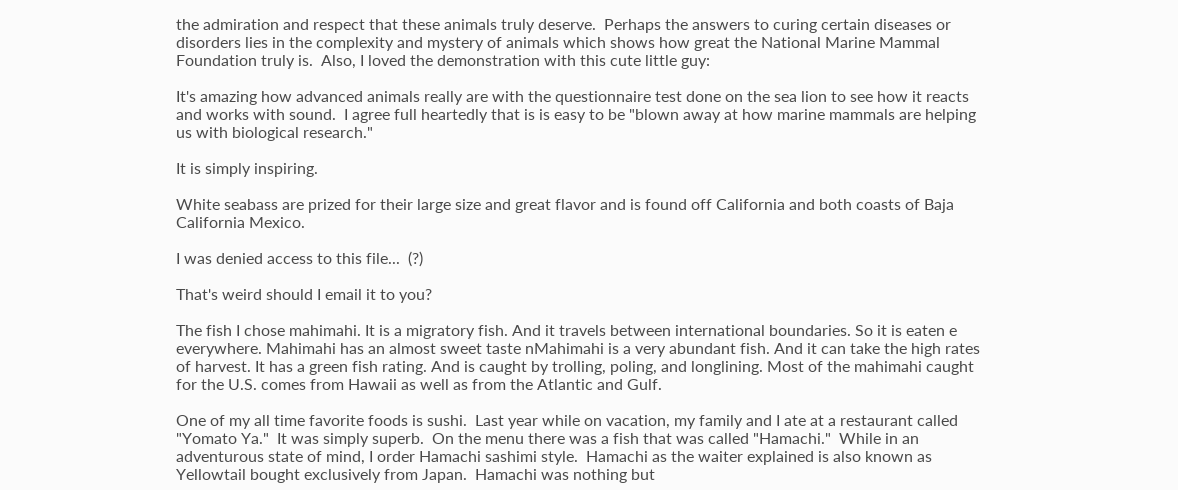the admiration and respect that these animals truly deserve.  Perhaps the answers to curing certain diseases or disorders lies in the complexity and mystery of animals which shows how great the National Marine Mammal Foundation truly is.  Also, I loved the demonstration with this cute little guy:

It's amazing how advanced animals really are with the questionnaire test done on the sea lion to see how it reacts and works with sound.  I agree full heartedly that is is easy to be "blown away at how marine mammals are helping us with biological research."

It is simply inspiring.

White seabass are prized for their large size and great flavor and is found off California and both coasts of Baja California Mexico.

I was denied access to this file...  (?)

That's weird should I email it to you?

The fish I chose mahimahi. It is a migratory fish. And it travels between international boundaries. So it is eaten e everywhere. Mahimahi has an almost sweet taste nMahimahi is a very abundant fish. And it can take the high rates of harvest. It has a green fish rating. And is caught by trolling, poling, and longlining. Most of the mahimahi caught for the U.S. comes from Hawaii as well as from the Atlantic and Gulf.

One of my all time favorite foods is sushi.  Last year while on vacation, my family and I ate at a restaurant called "Yomato Ya."  It was simply superb.  On the menu there was a fish that was called "Hamachi."  While in an adventurous state of mind, I order Hamachi sashimi style.  Hamachi as the waiter explained is also known as Yellowtail bought exclusively from Japan.  Hamachi was nothing but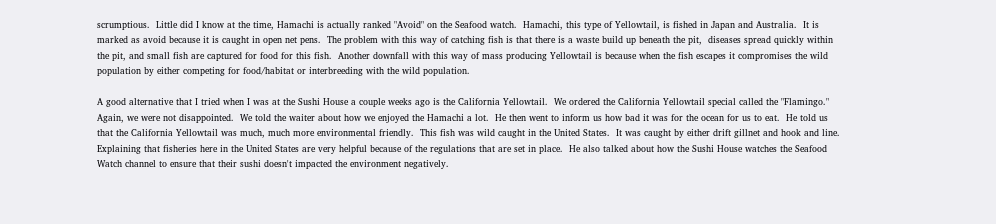scrumptious.  Little did I know at the time, Hamachi is actually ranked "Avoid" on the Seafood watch.  Hamachi, this type of Yellowtail, is fished in Japan and Australia.  It is marked as avoid because it is caught in open net pens.  The problem with this way of catching fish is that there is a waste build up beneath the pit,  diseases spread quickly within the pit, and small fish are captured for food for this fish.  Another downfall with this way of mass producing Yellowtail is because when the fish escapes it compromises the wild population by either competing for food/habitat or interbreeding with the wild population.

A good alternative that I tried when I was at the Sushi House a couple weeks ago is the California Yellowtail.  We ordered the California Yellowtail special called the "Flamingo."  Again, we were not disappointed.  We told the waiter about how we enjoyed the Hamachi a lot.  He then went to inform us how bad it was for the ocean for us to eat.  He told us that the California Yellowtail was much, much more environmental friendly.  This fish was wild caught in the United States.  It was caught by either drift gillnet and hook and line. Explaining that fisheries here in the United States are very helpful because of the regulations that are set in place.  He also talked about how the Sushi House watches the Seafood Watch channel to ensure that their sushi doesn't impacted the environment negatively.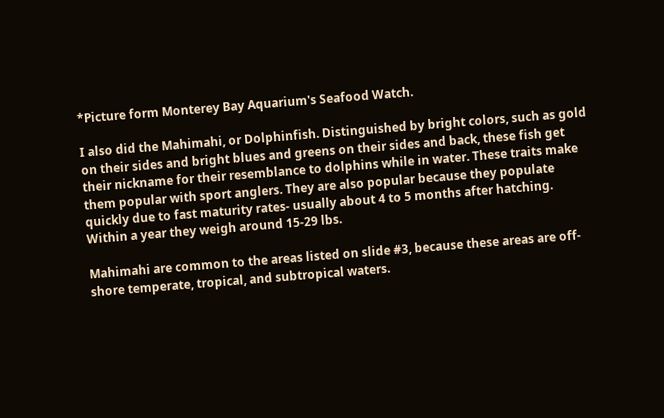*Picture form Monterey Bay Aquarium's Seafood Watch.

I also did the Mahimahi, or Dolphinfish. Distinguished by bright colors, such as gold on their sides and bright blues and greens on their sides and back, these fish get their nickname for their resemblance to dolphins while in water. These traits make them popular with sport anglers. They are also popular because they populate quickly due to fast maturity rates- usually about 4 to 5 months after hatching. Within a year they weigh around 15-29 lbs.

Mahimahi are common to the areas listed on slide #3, because these areas are off-shore temperate, tropical, and subtropical waters.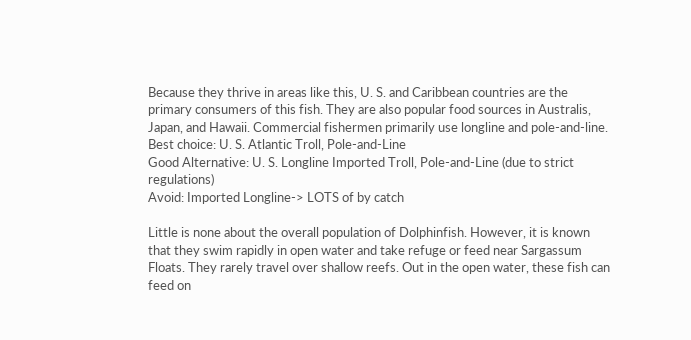Because they thrive in areas like this, U. S. and Caribbean countries are the primary consumers of this fish. They are also popular food sources in Australis, Japan, and Hawaii. Commercial fishermen primarily use longline and pole-and-line.
Best choice: U. S. Atlantic Troll, Pole-and-Line
Good Alternative: U. S. Longline Imported Troll, Pole-and-Line (due to strict regulations)
Avoid: Imported Longline-> LOTS of by catch

Little is none about the overall population of Dolphinfish. However, it is known that they swim rapidly in open water and take refuge or feed near Sargassum Floats. They rarely travel over shallow reefs. Out in the open water, these fish can feed on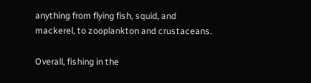anything from flying fish, squid, and mackerel, to zooplankton and crustaceans.

Overall, fishing in the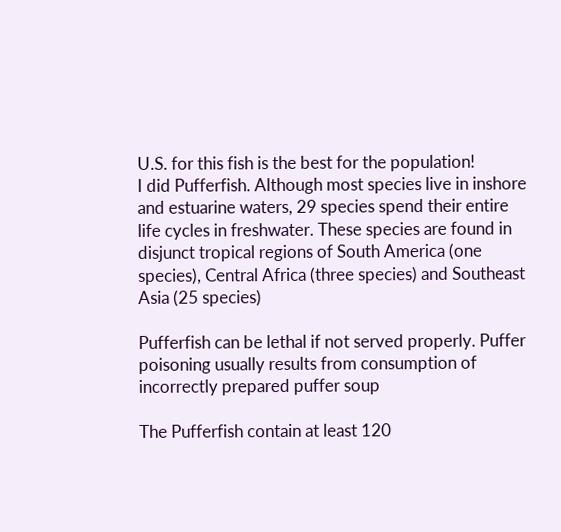U.S. for this fish is the best for the population!
I did Pufferfish. Although most species live in inshore and estuarine waters, 29 species spend their entire life cycles in freshwater. These species are found in disjunct tropical regions of South America (one species), Central Africa (three species) and Southeast Asia (25 species)

Pufferfish can be lethal if not served properly. Puffer poisoning usually results from consumption of incorrectly prepared puffer soup

The Pufferfish contain at least 120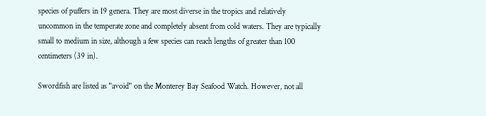species of puffers in 19 genera. They are most diverse in the tropics and relatively uncommon in the temperate zone and completely absent from cold waters. They are typically small to medium in size, although a few species can reach lengths of greater than 100 centimeters (39 in).

Swordfish are listed as "avoid" on the Monterey Bay Seafood Watch. However, not all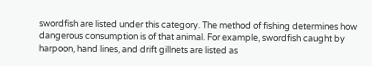swordfish are listed under this category. The method of fishing determines how dangerous consumption is of that animal. For example, swordfish caught by harpoon, hand lines, and drift gillnets are listed as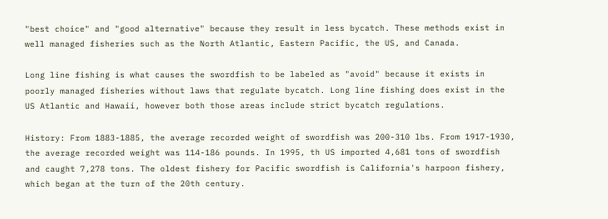"best choice" and "good alternative" because they result in less bycatch. These methods exist in well managed fisheries such as the North Atlantic, Eastern Pacific, the US, and Canada.

Long line fishing is what causes the swordfish to be labeled as "avoid" because it exists in poorly managed fisheries without laws that regulate bycatch. Long line fishing does exist in the US Atlantic and Hawaii, however both those areas include strict bycatch regulations.

History: From 1883-1885, the average recorded weight of swordfish was 200-310 lbs. From 1917-1930, the average recorded weight was 114-186 pounds. In 1995, th US imported 4,681 tons of swordfish and caught 7,278 tons. The oldest fishery for Pacific swordfish is California's harpoon fishery, which began at the turn of the 20th century.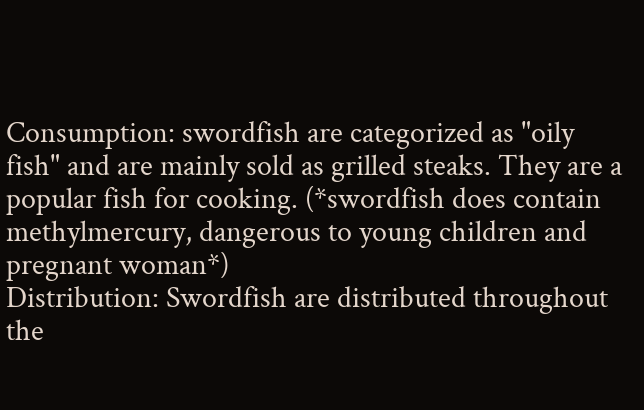Consumption: swordfish are categorized as "oily fish" and are mainly sold as grilled steaks. They are a popular fish for cooking. (*swordfish does contain methylmercury, dangerous to young children and pregnant woman*)
Distribution: Swordfish are distributed throughout the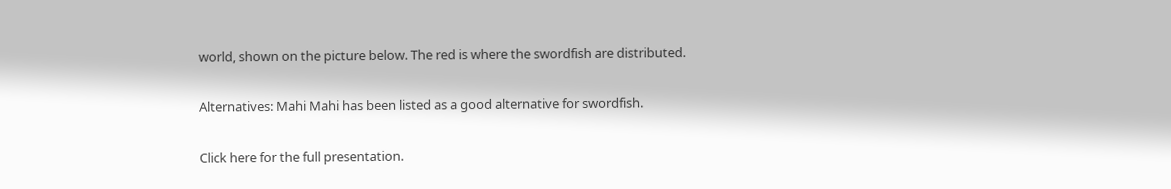world, shown on the picture below. The red is where the swordfish are distributed.

Alternatives: Mahi Mahi has been listed as a good alternative for swordfish.

Click here for the full presentation.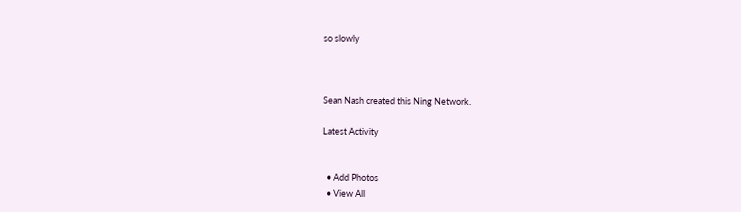so slowly



Sean Nash created this Ning Network.

Latest Activity


  • Add Photos
  • View All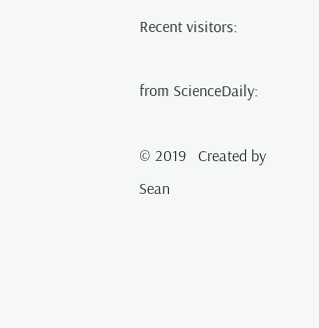Recent visitors:

from ScienceDaily:

© 2019   Created by Sean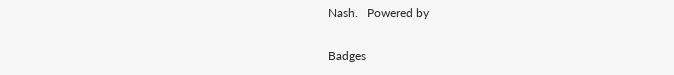Nash.   Powered by

Badges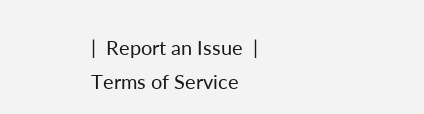|  Report an Issue  |  Terms of Service